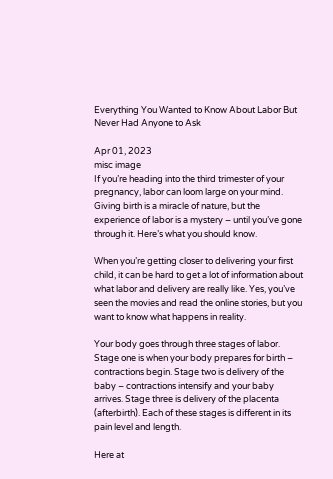Everything You Wanted to Know About Labor But Never Had Anyone to Ask

Apr 01, 2023
misc image
If you’re heading into the third trimester of your pregnancy, labor can loom large on your mind. Giving birth is a miracle of nature, but the experience of labor is a mystery – until you’ve gone through it. Here’s what you should know.

When you’re getting closer to delivering your first child, it can be hard to get a lot of information about what labor and delivery are really like. Yes, you’ve seen the movies and read the online stories, but you want to know what happens in reality.

Your body goes through three stages of labor. Stage one is when your body prepares for birth – contractions begin. Stage two is delivery of the baby – contractions intensify and your baby arrives. Stage three is delivery of the placenta (afterbirth). Each of these stages is different in its pain level and length.

Here at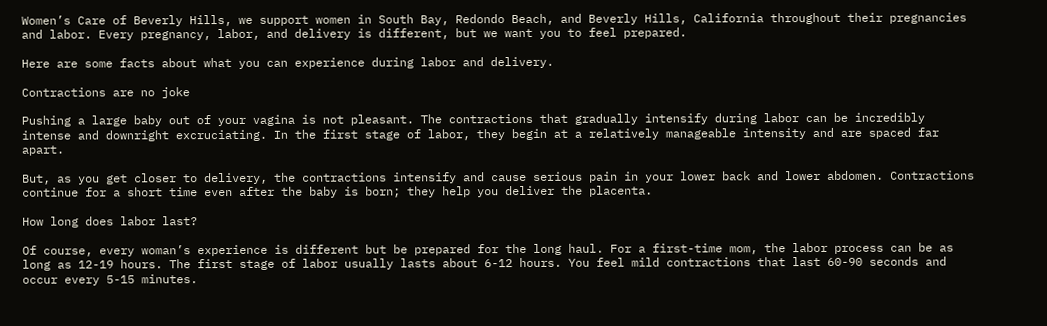Women’s Care of Beverly Hills, we support women in South Bay, Redondo Beach, and Beverly Hills, California throughout their pregnancies and labor. Every pregnancy, labor, and delivery is different, but we want you to feel prepared.

Here are some facts about what you can experience during labor and delivery.

Contractions are no joke

Pushing a large baby out of your vagina is not pleasant. The contractions that gradually intensify during labor can be incredibly intense and downright excruciating. In the first stage of labor, they begin at a relatively manageable intensity and are spaced far apart.

But, as you get closer to delivery, the contractions intensify and cause serious pain in your lower back and lower abdomen. Contractions continue for a short time even after the baby is born; they help you deliver the placenta.

How long does labor last?

Of course, every woman’s experience is different but be prepared for the long haul. For a first-time mom, the labor process can be as long as 12-19 hours. The first stage of labor usually lasts about 6-12 hours. You feel mild contractions that last 60-90 seconds and occur every 5-15 minutes.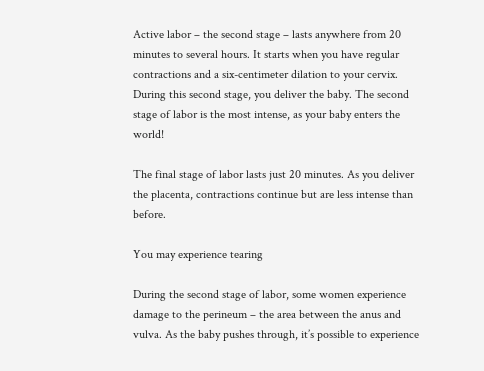Active labor – the second stage – lasts anywhere from 20 minutes to several hours. It starts when you have regular contractions and a six-centimeter dilation to your cervix. During this second stage, you deliver the baby. The second stage of labor is the most intense, as your baby enters the world!

The final stage of labor lasts just 20 minutes. As you deliver the placenta, contractions continue but are less intense than before.

You may experience tearing

During the second stage of labor, some women experience damage to the perineum – the area between the anus and vulva. As the baby pushes through, it’s possible to experience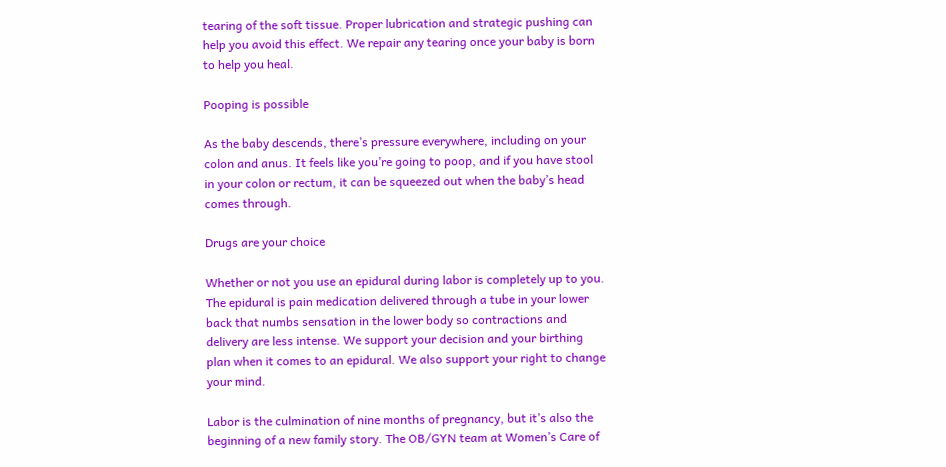tearing of the soft tissue. Proper lubrication and strategic pushing can help you avoid this effect. We repair any tearing once your baby is born to help you heal.

Pooping is possible

As the baby descends, there’s pressure everywhere, including on your colon and anus. It feels like you’re going to poop, and if you have stool in your colon or rectum, it can be squeezed out when the baby’s head comes through.

Drugs are your choice

Whether or not you use an epidural during labor is completely up to you. The epidural is pain medication delivered through a tube in your lower back that numbs sensation in the lower body so contractions and delivery are less intense. We support your decision and your birthing plan when it comes to an epidural. We also support your right to change your mind.

Labor is the culmination of nine months of pregnancy, but it’s also the beginning of a new family story. The OB/GYN team at Women’s Care of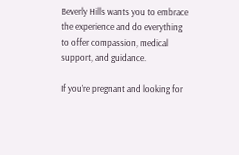Beverly Hills wants you to embrace the experience and do everything to offer compassion, medical support, and guidance.

If you’re pregnant and looking for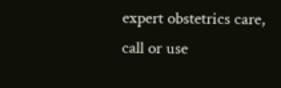expert obstetrics care, call or use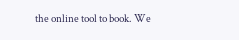the online tool to book. We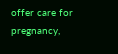offer care for pregnancy,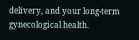delivery, and your long-term gynecological health.